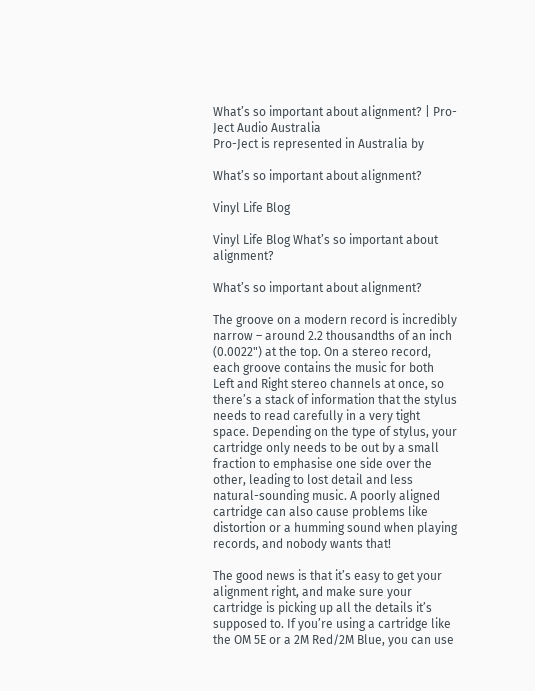What’s so important about alignment? | Pro-Ject Audio Australia
Pro-Ject is represented in Australia by

What’s so important about alignment?

Vinyl Life Blog

Vinyl Life Blog What’s so important about alignment?

What’s so important about alignment?

The groove on a modern record is incredibly narrow – around 2.2 thousandths of an inch (0.0022") at the top. On a stereo record, each groove contains the music for both Left and Right stereo channels at once, so there’s a stack of information that the stylus needs to read carefully in a very tight space. Depending on the type of stylus, your cartridge only needs to be out by a small fraction to emphasise one side over the other, leading to lost detail and less natural-sounding music. A poorly aligned cartridge can also cause problems like distortion or a humming sound when playing records, and nobody wants that!

The good news is that it’s easy to get your alignment right, and make sure your cartridge is picking up all the details it’s supposed to. If you’re using a cartridge like the OM 5E or a 2M Red/2M Blue, you can use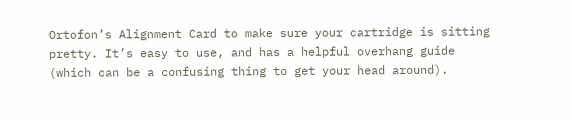Ortofon’s Alignment Card to make sure your cartridge is sitting pretty. It’s easy to use, and has a helpful overhang guide (which can be a confusing thing to get your head around).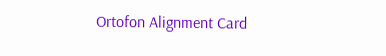Ortofon Alignment Card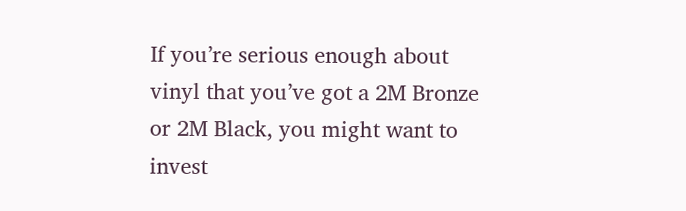If you’re serious enough about vinyl that you’ve got a 2M Bronze or 2M Black, you might want to invest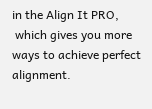in the Align It PRO,
 which gives you more ways to achieve perfect alignment.